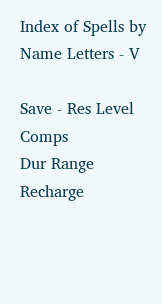Index of Spells by Name Letters - V

Save - Res Level Comps
Dur Range Recharge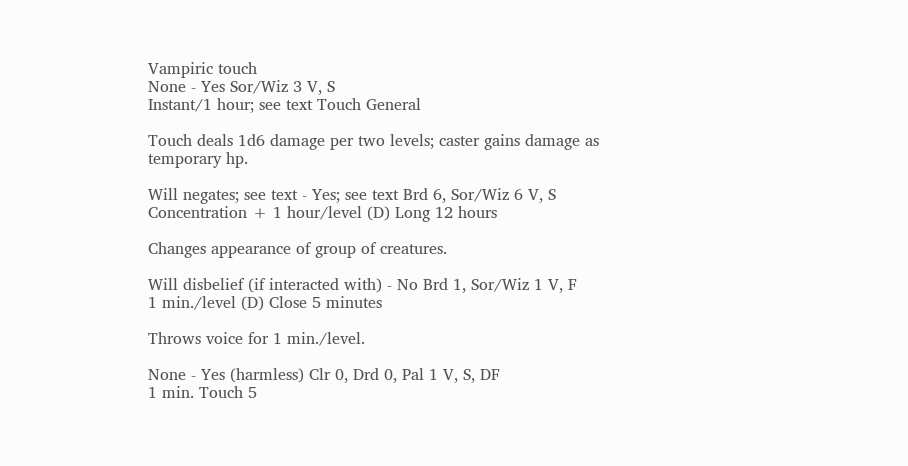Vampiric touch
None - Yes Sor/Wiz 3 V, S
Instant/1 hour; see text Touch General

Touch deals 1d6 damage per two levels; caster gains damage as temporary hp.

Will negates; see text - Yes; see text Brd 6, Sor/Wiz 6 V, S
Concentration + 1 hour/level (D) Long 12 hours

Changes appearance of group of creatures.

Will disbelief (if interacted with) - No Brd 1, Sor/Wiz 1 V, F
1 min./level (D) Close 5 minutes

Throws voice for 1 min./level.

None - Yes (harmless) Clr 0, Drd 0, Pal 1 V, S, DF
1 min. Touch 5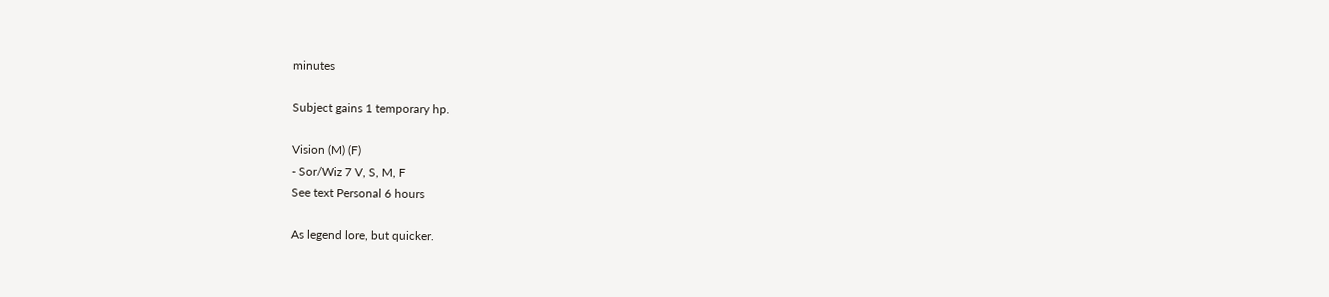minutes

Subject gains 1 temporary hp.

Vision (M) (F)
- Sor/Wiz 7 V, S, M, F
See text Personal 6 hours

As legend lore, but quicker.